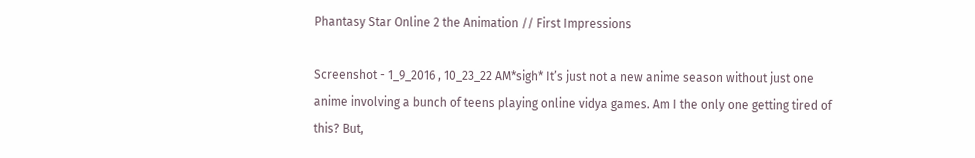Phantasy Star Online 2 the Animation // First Impressions

Screenshot - 1_9_2016 , 10_23_22 AM*sigh* It’s just not a new anime season without just one anime involving a bunch of teens playing online vidya games. Am I the only one getting tired of this? But,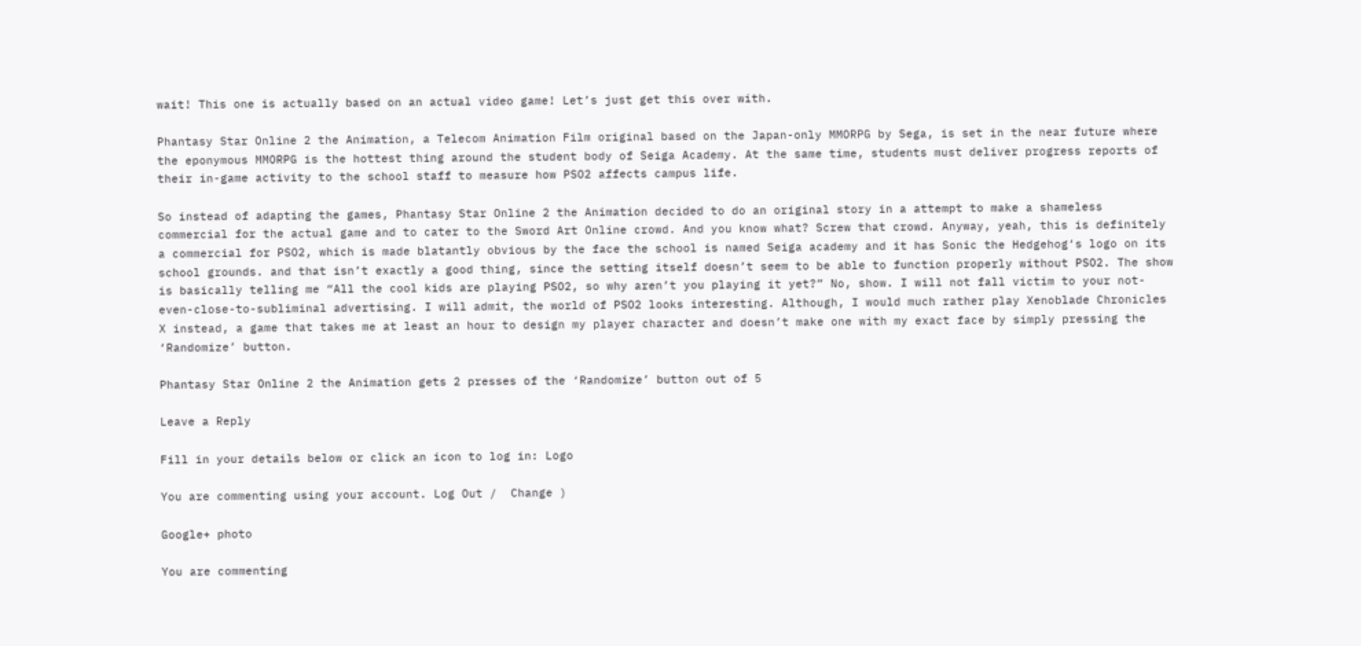wait! This one is actually based on an actual video game! Let’s just get this over with.

Phantasy Star Online 2 the Animation, a Telecom Animation Film original based on the Japan-only MMORPG by Sega, is set in the near future where the eponymous MMORPG is the hottest thing around the student body of Seiga Academy. At the same time, students must deliver progress reports of their in-game activity to the school staff to measure how PSO2 affects campus life.

So instead of adapting the games, Phantasy Star Online 2 the Animation decided to do an original story in a attempt to make a shameless commercial for the actual game and to cater to the Sword Art Online crowd. And you know what? Screw that crowd. Anyway, yeah, this is definitely a commercial for PSO2, which is made blatantly obvious by the face the school is named Seiga academy and it has Sonic the Hedgehog‘s logo on its school grounds. and that isn’t exactly a good thing, since the setting itself doesn’t seem to be able to function properly without PSO2. The show is basically telling me “All the cool kids are playing PSO2, so why aren’t you playing it yet?” No, show. I will not fall victim to your not-even-close-to-subliminal advertising. I will admit, the world of PSO2 looks interesting. Although, I would much rather play Xenoblade Chronicles X instead, a game that takes me at least an hour to design my player character and doesn’t make one with my exact face by simply pressing the ‘Randomize’ button.

Phantasy Star Online 2 the Animation gets 2 presses of the ‘Randomize’ button out of 5

Leave a Reply

Fill in your details below or click an icon to log in: Logo

You are commenting using your account. Log Out /  Change )

Google+ photo

You are commenting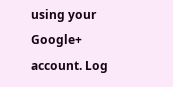using your Google+ account. Log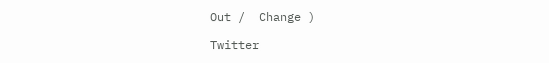Out /  Change )

Twitter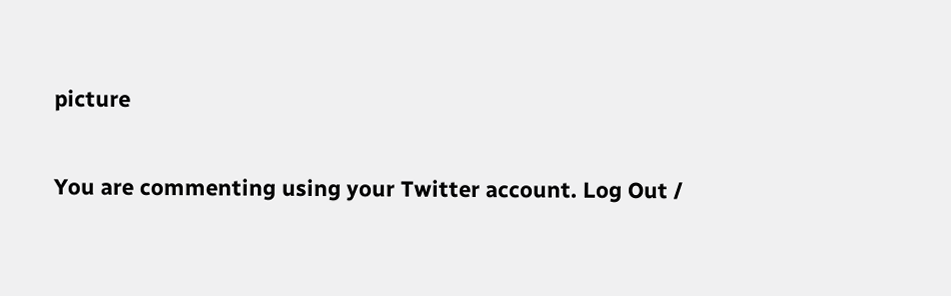picture

You are commenting using your Twitter account. Log Out /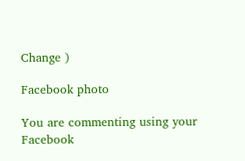Change )

Facebook photo

You are commenting using your Facebook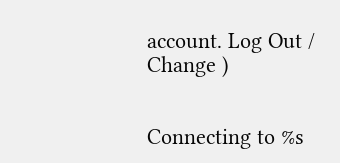account. Log Out /  Change )


Connecting to %s